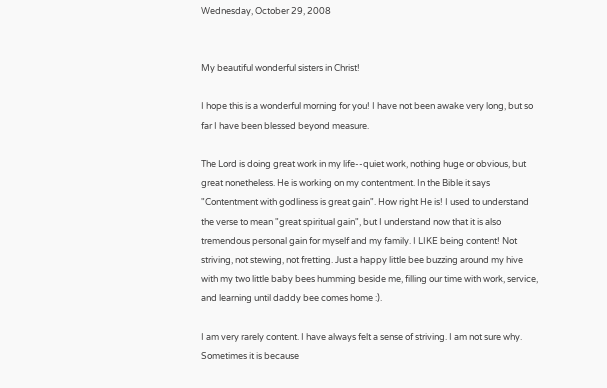Wednesday, October 29, 2008


My beautiful wonderful sisters in Christ!

I hope this is a wonderful morning for you! I have not been awake very long, but so far I have been blessed beyond measure.

The Lord is doing great work in my life--quiet work, nothing huge or obvious, but great nonetheless. He is working on my contentment. In the Bible it says "Contentment with godliness is great gain". How right He is! I used to understand the verse to mean "great spiritual gain", but I understand now that it is also tremendous personal gain for myself and my family. I LIKE being content! Not striving, not stewing, not fretting. Just a happy little bee buzzing around my hive with my two little baby bees humming beside me, filling our time with work, service, and learning until daddy bee comes home :).

I am very rarely content. I have always felt a sense of striving. I am not sure why. Sometimes it is because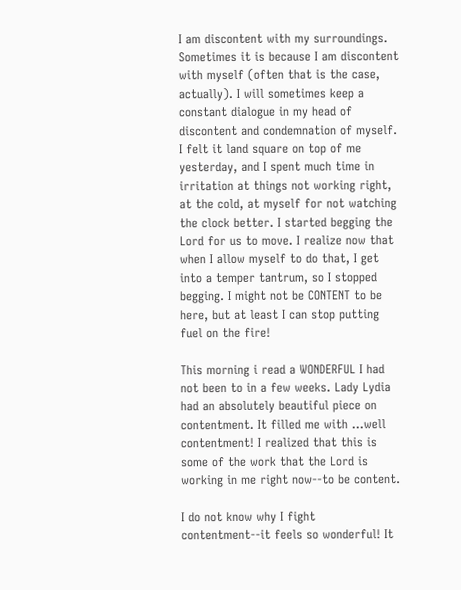I am discontent with my surroundings. Sometimes it is because I am discontent with myself (often that is the case, actually). I will sometimes keep a constant dialogue in my head of discontent and condemnation of myself. I felt it land square on top of me yesterday, and I spent much time in irritation at things not working right, at the cold, at myself for not watching the clock better. I started begging the Lord for us to move. I realize now that when I allow myself to do that, I get into a temper tantrum, so I stopped begging. I might not be CONTENT to be here, but at least I can stop putting fuel on the fire!

This morning i read a WONDERFUL I had not been to in a few weeks. Lady Lydia had an absolutely beautiful piece on contentment. It filled me with ...well contentment! I realized that this is some of the work that the Lord is working in me right now--to be content.

I do not know why I fight contentment--it feels so wonderful! It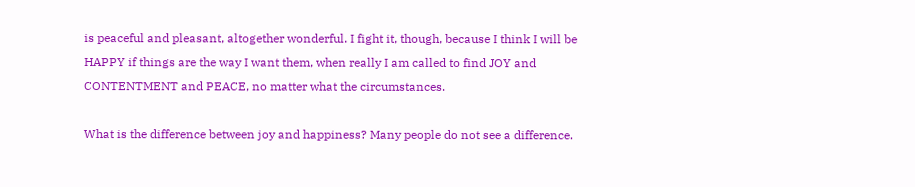is peaceful and pleasant, altogether wonderful. I fight it, though, because I think I will be HAPPY if things are the way I want them, when really I am called to find JOY and CONTENTMENT and PEACE, no matter what the circumstances.

What is the difference between joy and happiness? Many people do not see a difference.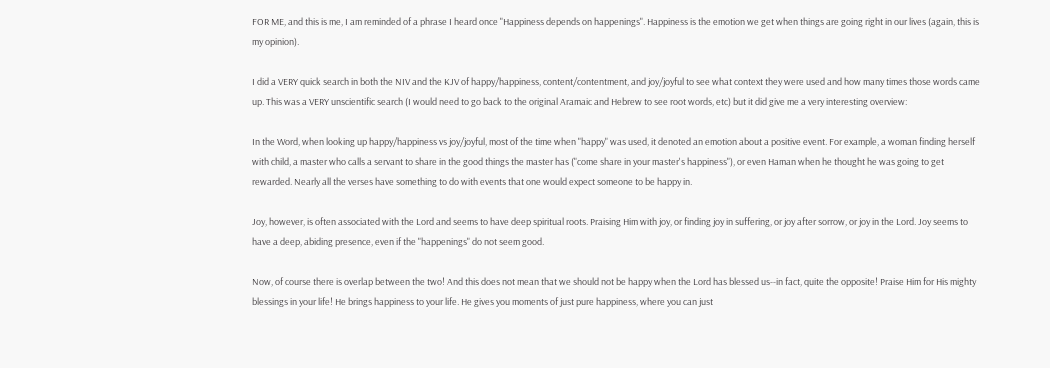FOR ME, and this is me, I am reminded of a phrase I heard once "Happiness depends on happenings". Happiness is the emotion we get when things are going right in our lives (again, this is my opinion).

I did a VERY quick search in both the NIV and the KJV of happy/happiness, content/contentment, and joy/joyful to see what context they were used and how many times those words came up. This was a VERY unscientific search (I would need to go back to the original Aramaic and Hebrew to see root words, etc) but it did give me a very interesting overview:

In the Word, when looking up happy/happiness vs joy/joyful, most of the time when "happy" was used, it denoted an emotion about a positive event. For example, a woman finding herself with child, a master who calls a servant to share in the good things the master has ("come share in your master's happiness"), or even Haman when he thought he was going to get rewarded. Nearly all the verses have something to do with events that one would expect someone to be happy in.

Joy, however, is often associated with the Lord and seems to have deep spiritual roots. Praising Him with joy, or finding joy in suffering, or joy after sorrow, or joy in the Lord. Joy seems to have a deep, abiding presence, even if the "happenings" do not seem good.

Now, of course there is overlap between the two! And this does not mean that we should not be happy when the Lord has blessed us--in fact, quite the opposite! Praise Him for His mighty blessings in your life! He brings happiness to your life. He gives you moments of just pure happiness, where you can just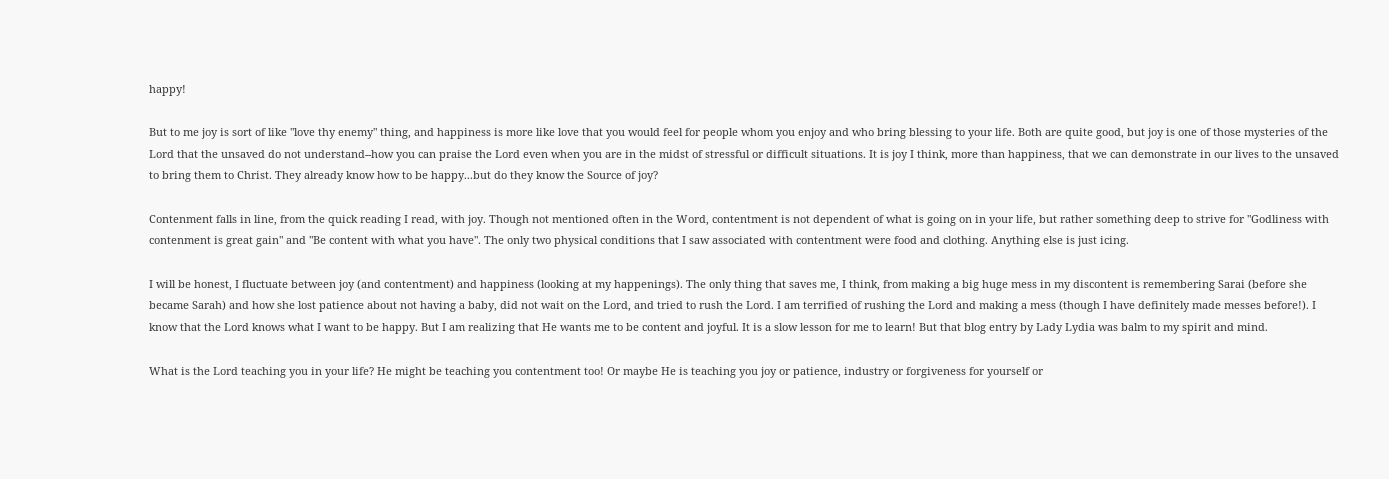happy!

But to me joy is sort of like "love thy enemy" thing, and happiness is more like love that you would feel for people whom you enjoy and who bring blessing to your life. Both are quite good, but joy is one of those mysteries of the Lord that the unsaved do not understand--how you can praise the Lord even when you are in the midst of stressful or difficult situations. It is joy I think, more than happiness, that we can demonstrate in our lives to the unsaved to bring them to Christ. They already know how to be happy...but do they know the Source of joy?

Contenment falls in line, from the quick reading I read, with joy. Though not mentioned often in the Word, contentment is not dependent of what is going on in your life, but rather something deep to strive for "Godliness with contenment is great gain" and "Be content with what you have". The only two physical conditions that I saw associated with contentment were food and clothing. Anything else is just icing.

I will be honest, I fluctuate between joy (and contentment) and happiness (looking at my happenings). The only thing that saves me, I think, from making a big huge mess in my discontent is remembering Sarai (before she became Sarah) and how she lost patience about not having a baby, did not wait on the Lord, and tried to rush the Lord. I am terrified of rushing the Lord and making a mess (though I have definitely made messes before!). I know that the Lord knows what I want to be happy. But I am realizing that He wants me to be content and joyful. It is a slow lesson for me to learn! But that blog entry by Lady Lydia was balm to my spirit and mind.

What is the Lord teaching you in your life? He might be teaching you contentment too! Or maybe He is teaching you joy or patience, industry or forgiveness for yourself or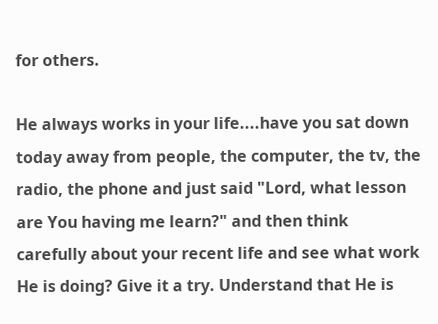for others.

He always works in your life....have you sat down today away from people, the computer, the tv, the radio, the phone and just said "Lord, what lesson are You having me learn?" and then think carefully about your recent life and see what work He is doing? Give it a try. Understand that He is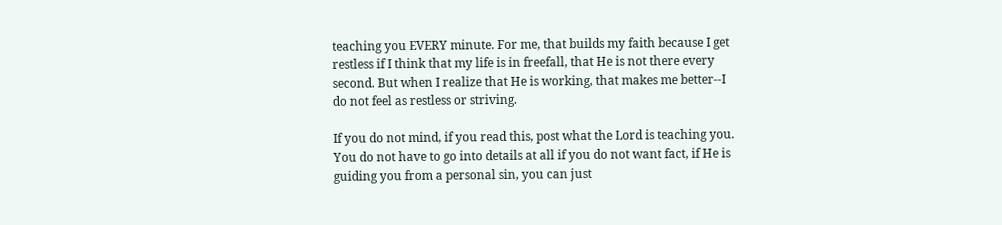teaching you EVERY minute. For me, that builds my faith because I get restless if I think that my life is in freefall, that He is not there every second. But when I realize that He is working, that makes me better--I do not feel as restless or striving.

If you do not mind, if you read this, post what the Lord is teaching you. You do not have to go into details at all if you do not want fact, if He is guiding you from a personal sin, you can just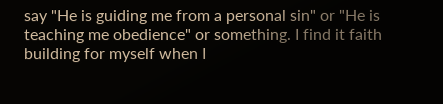say "He is guiding me from a personal sin" or "He is teaching me obedience" or something. I find it faith building for myself when I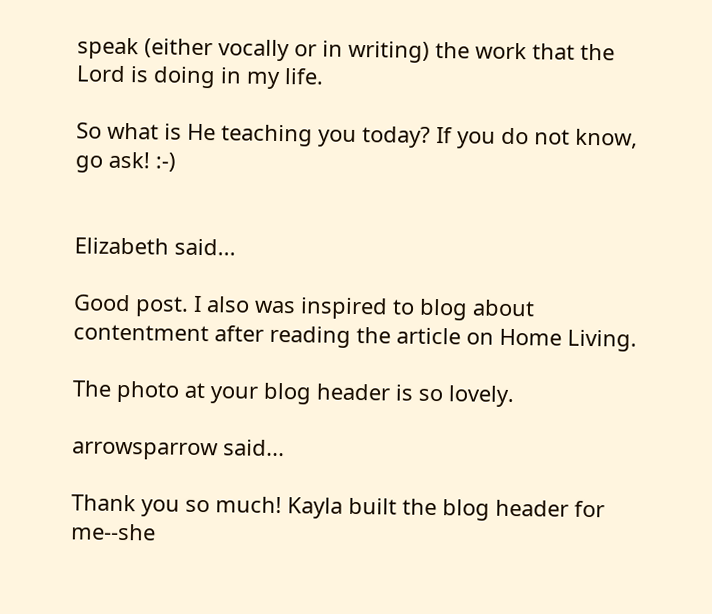speak (either vocally or in writing) the work that the Lord is doing in my life.

So what is He teaching you today? If you do not know, go ask! :-)


Elizabeth said...

Good post. I also was inspired to blog about contentment after reading the article on Home Living.

The photo at your blog header is so lovely.

arrowsparrow said...

Thank you so much! Kayla built the blog header for me--she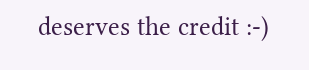deserves the credit :-)